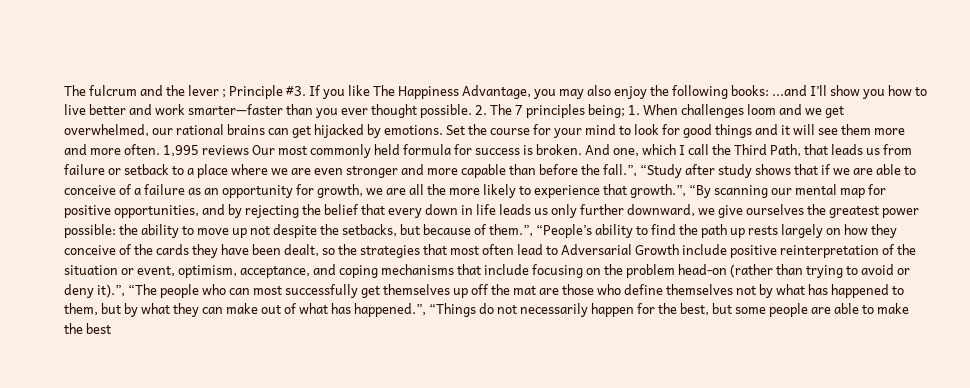The fulcrum and the lever ; Principle #3. If you like The Happiness Advantage, you may also enjoy the following books: ...and I’ll show you how to live better and work smarter—faster than you ever thought possible. 2. The 7 principles being; 1. When challenges loom and we get overwhelmed, our rational brains can get hijacked by emotions. Set the course for your mind to look for good things and it will see them more and more often. 1,995 reviews Our most commonly held formula for success is broken. And one, which I call the Third Path, that leads us from failure or setback to a place where we are even stronger and more capable than before the fall.”, “Study after study shows that if we are able to conceive of a failure as an opportunity for growth, we are all the more likely to experience that growth.”, “By scanning our mental map for positive opportunities, and by rejecting the belief that every down in life leads us only further downward, we give ourselves the greatest power possible: the ability to move up not despite the setbacks, but because of them.”, “People’s ability to find the path up rests largely on how they conceive of the cards they have been dealt, so the strategies that most often lead to Adversarial Growth include positive reinterpretation of the situation or event, optimism, acceptance, and coping mechanisms that include focusing on the problem head-on (rather than trying to avoid or deny it).”, “The people who can most successfully get themselves up off the mat are those who define themselves not by what has happened to them, but by what they can make out of what has happened.”, “Things do not necessarily happen for the best, but some people are able to make the best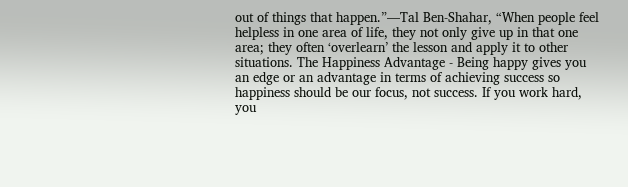out of things that happen.”—Tal Ben-Shahar, “When people feel helpless in one area of life, they not only give up in that one area; they often ‘overlearn’ the lesson and apply it to other situations. The Happiness Advantage - Being happy gives you an edge or an advantage in terms of achieving success so happiness should be our focus, not success. If you work hard, you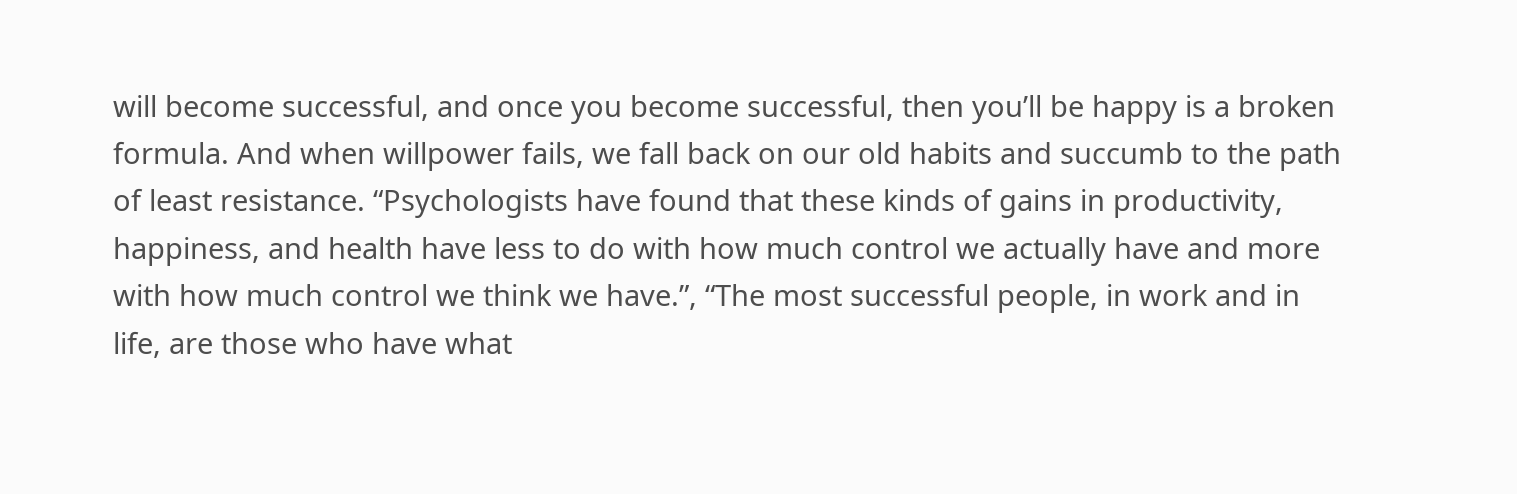will become successful, and once you become successful, then you’ll be happy is a broken formula. And when willpower fails, we fall back on our old habits and succumb to the path of least resistance. “Psychologists have found that these kinds of gains in productivity, happiness, and health have less to do with how much control we actually have and more with how much control we think we have.”, “The most successful people, in work and in life, are those who have what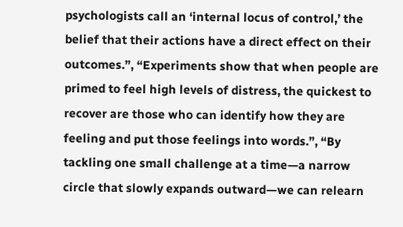psychologists call an ‘internal locus of control,’ the belief that their actions have a direct effect on their outcomes.”, “Experiments show that when people are primed to feel high levels of distress, the quickest to recover are those who can identify how they are feeling and put those feelings into words.”, “By tackling one small challenge at a time—a narrow circle that slowly expands outward—we can relearn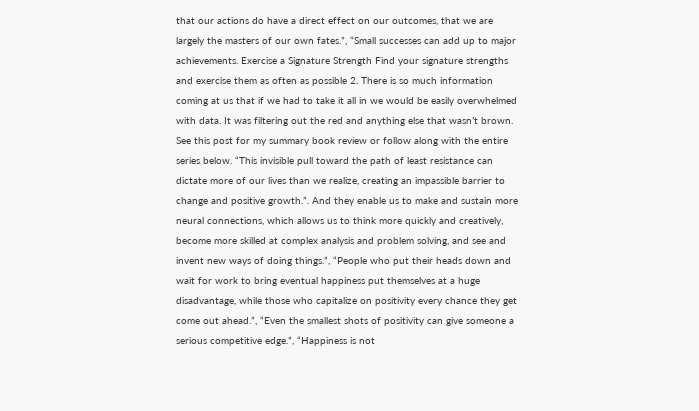that our actions do have a direct effect on our outcomes, that we are largely the masters of our own fates.”, “Small successes can add up to major achievements. Exercise a Signature Strength Find your signature strengths and exercise them as often as possible 2. There is so much information coming at us that if we had to take it all in we would be easily overwhelmed with data. It was filtering out the red and anything else that wasn’t brown. See this post for my summary book review or follow along with the entire series below. “This invisible pull toward the path of least resistance can dictate more of our lives than we realize, creating an impassible barrier to change and positive growth.”. And they enable us to make and sustain more neural connections, which allows us to think more quickly and creatively, become more skilled at complex analysis and problem solving, and see and invent new ways of doing things.”, “People who put their heads down and wait for work to bring eventual happiness put themselves at a huge disadvantage, while those who capitalize on positivity every chance they get come out ahead.”, “Even the smallest shots of positivity can give someone a serious competitive edge.”, “Happiness is not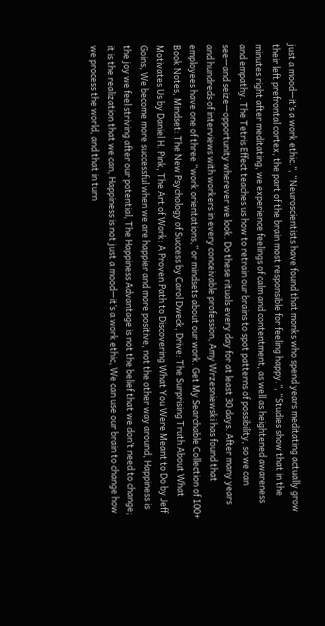just a mood—it’s a work ethic.”, “Neuroscientists have found that monks who spend years meditating actually grow their left prefrontal cortex, the part of the brain most responsible for feeling happy.”, “Studies show that in the minutes right after meditating, we experience feelings of calm and contentment, as well as heightened awareness and empathy. The Tetris Effect teaches us how to retrain our brains to spot patterns of possibility, so we can see—and seize—opportunity wherever we look. Do these rituals every day for at least 30 days. After many years and hundreds of interviews with workers in every conceivable profession, Amy Wrzesniewski has found that employees have one of three “work orientations,” or mindsets about our work. Get My Searchable Collection of 100+ Book Notes, Mindset: The New Psychology of Success by Carol Dweck, Drive: The Surprising Truth About What Motivates Us by Daniel H. Pink, The Art of Work: A Proven Path to Discovering What You Were Meant to Do by Jeff Goins, We become more successful when we are happier and more positive, not the other way around, Happiness is the joy we feel striving after our potential, The Happiness Advantage is not the belief that we don’t need to change; it is the realization that we can, Happiness is not just a mood—it’s a work ethic, We can use our brain to change how we process the world, and that in turn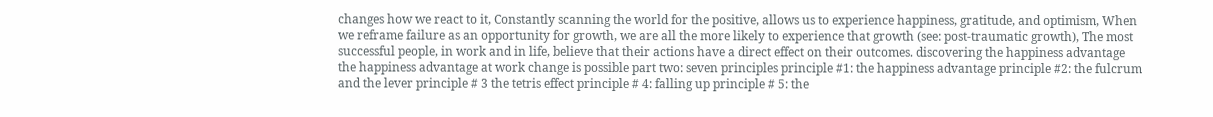changes how we react to it, Constantly scanning the world for the positive, allows us to experience happiness, gratitude, and optimism, When we reframe failure as an opportunity for growth, we are all the more likely to experience that growth (see: post-traumatic growth), The most successful people, in work and in life, believe that their actions have a direct effect on their outcomes. discovering the happiness advantage the happiness advantage at work change is possible part two: seven principles principle #1: the happiness advantage principle #2: the fulcrum and the lever principle # 3 the tetris effect principle # 4: falling up principle # 5: the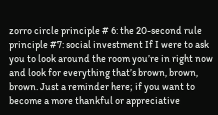zorro circle principle # 6: the 20-second rule principle #7: social investment If I were to ask you to look around the room you’re in right now and look for everything that’s brown, brown, brown. Just a reminder here; if you want to become a more thankful or appreciative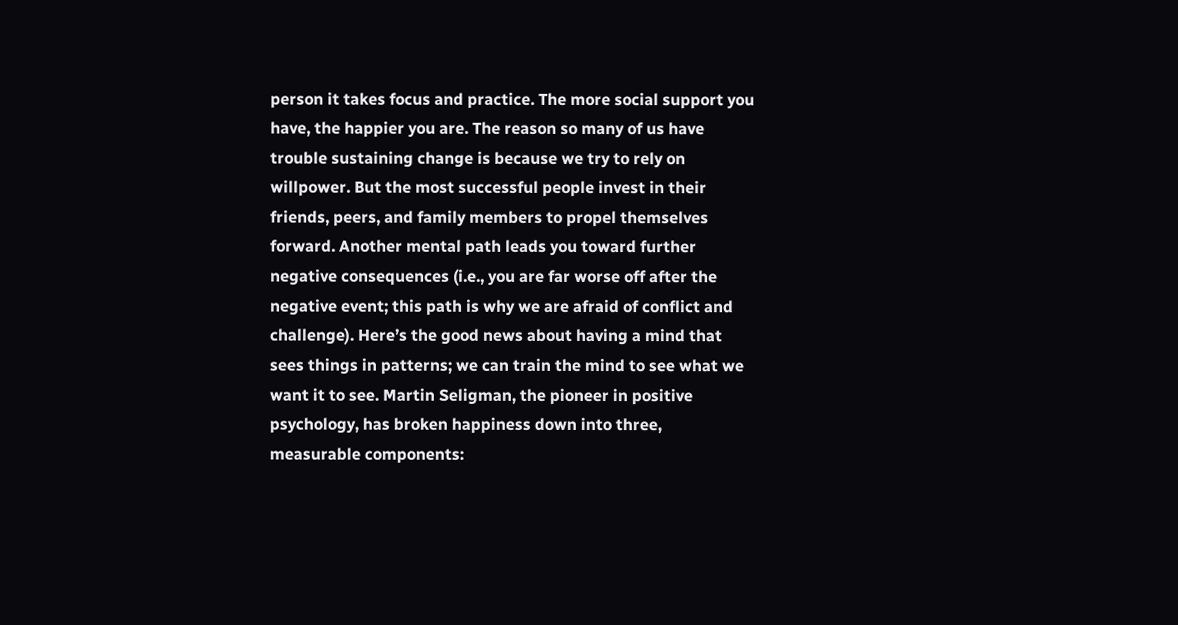person it takes focus and practice. The more social support you have, the happier you are. The reason so many of us have trouble sustaining change is because we try to rely on willpower. But the most successful people invest in their friends, peers, and family members to propel themselves forward. Another mental path leads you toward further negative consequences (i.e., you are far worse off after the negative event; this path is why we are afraid of conflict and challenge). Here’s the good news about having a mind that sees things in patterns; we can train the mind to see what we want it to see. Martin Seligman, the pioneer in positive psychology, has broken happiness down into three, measurable components: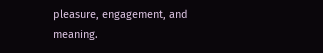pleasure, engagement, and meaning.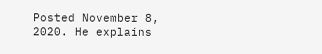Posted November 8, 2020. He explains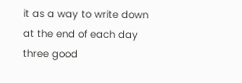it as a way to write down at the end of each day three good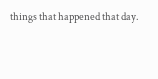things that happened that day.